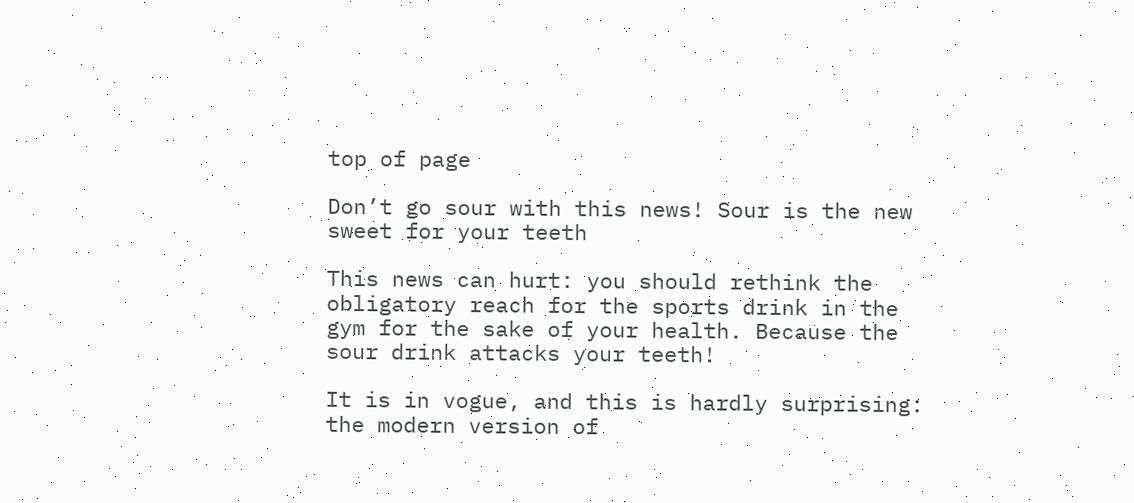top of page

Don’t go sour with this news! Sour is the new sweet for your teeth

This news can hurt: you should rethink the obligatory reach for the sports drink in the gym for the sake of your health. Because the sour drink attacks your teeth!

It is in vogue, and this is hardly surprising: the modern version of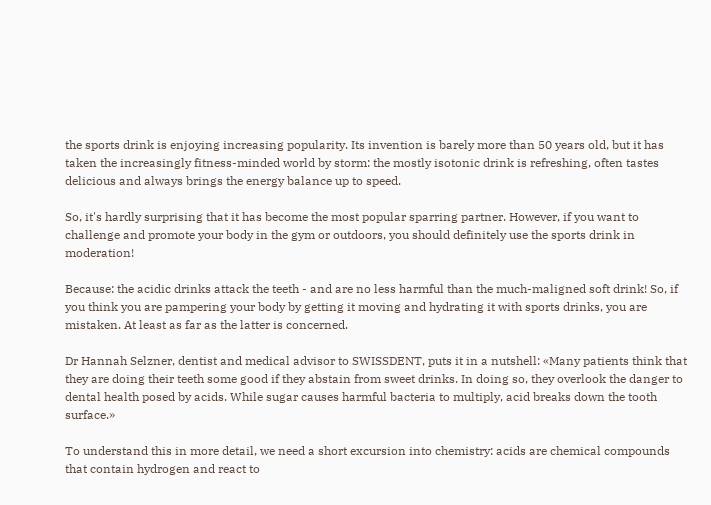the sports drink is enjoying increasing popularity. Its invention is barely more than 50 years old, but it has taken the increasingly fitness-minded world by storm: the mostly isotonic drink is refreshing, often tastes delicious and always brings the energy balance up to speed.

So, it's hardly surprising that it has become the most popular sparring partner. However, if you want to challenge and promote your body in the gym or outdoors, you should definitely use the sports drink in moderation!

Because: the acidic drinks attack the teeth - and are no less harmful than the much-maligned soft drink! So, if you think you are pampering your body by getting it moving and hydrating it with sports drinks, you are mistaken. At least as far as the latter is concerned.

Dr Hannah Selzner, dentist and medical advisor to SWISSDENT, puts it in a nutshell: «Many patients think that they are doing their teeth some good if they abstain from sweet drinks. In doing so, they overlook the danger to dental health posed by acids. While sugar causes harmful bacteria to multiply, acid breaks down the tooth surface.»

To understand this in more detail, we need a short excursion into chemistry: acids are chemical compounds that contain hydrogen and react to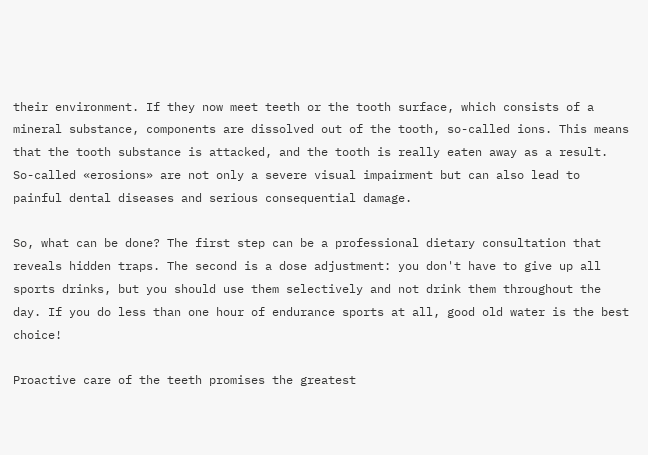their environment. If they now meet teeth or the tooth surface, which consists of a mineral substance, components are dissolved out of the tooth, so-called ions. This means that the tooth substance is attacked, and the tooth is really eaten away as a result. So-called «erosions» are not only a severe visual impairment but can also lead to painful dental diseases and serious consequential damage.

So, what can be done? The first step can be a professional dietary consultation that reveals hidden traps. The second is a dose adjustment: you don't have to give up all sports drinks, but you should use them selectively and not drink them throughout the day. If you do less than one hour of endurance sports at all, good old water is the best choice!

Proactive care of the teeth promises the greatest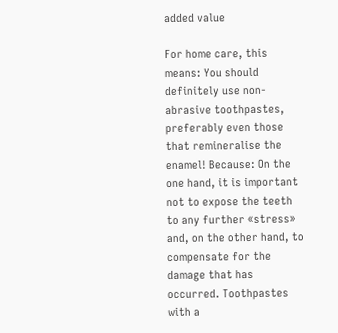added value

For home care, this means: You should definitely use non-abrasive toothpastes, preferably even those that remineralise the enamel! Because: On the one hand, it is important not to expose the teeth to any further «stress» and, on the other hand, to compensate for the damage that has occurred. Toothpastes with a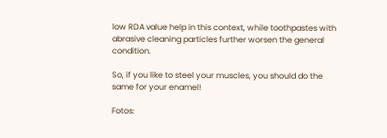low RDA value help in this context, while toothpastes with abrasive cleaning particles further worsen the general condition.

So, if you like to steel your muscles, you should do the same for your enamel!

Fotos: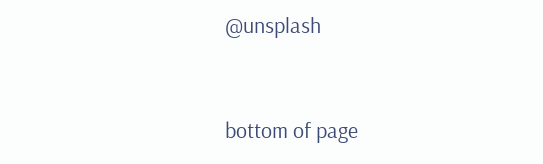@unsplash


bottom of page